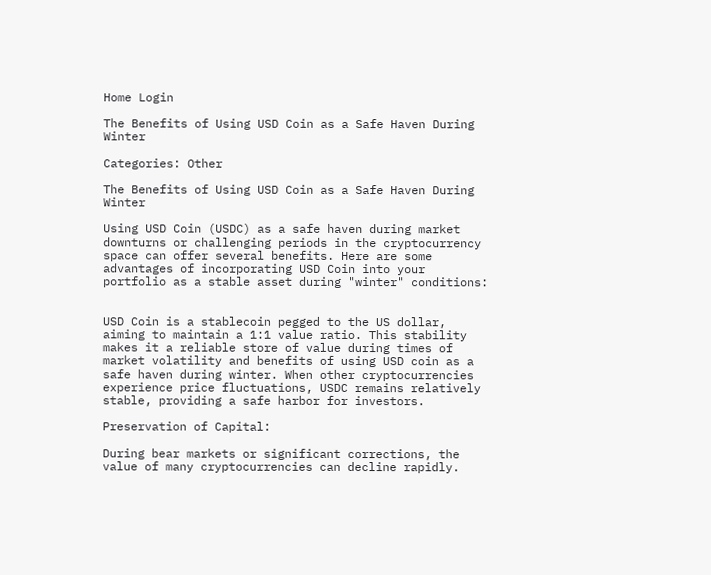Home Login

The Benefits of Using USD Coin as a Safe Haven During Winter

Categories: Other

The Benefits of Using USD Coin as a Safe Haven During Winter

Using USD Coin (USDC) as a safe haven during market downturns or challenging periods in the cryptocurrency space can offer several benefits. Here are some advantages of incorporating USD Coin into your portfolio as a stable asset during "winter" conditions:


USD Coin is a stablecoin pegged to the US dollar, aiming to maintain a 1:1 value ratio. This stability makes it a reliable store of value during times of market volatility and benefits of using USD coin as a safe haven during winter. When other cryptocurrencies experience price fluctuations, USDC remains relatively stable, providing a safe harbor for investors.

Preservation of Capital:

During bear markets or significant corrections, the value of many cryptocurrencies can decline rapidly.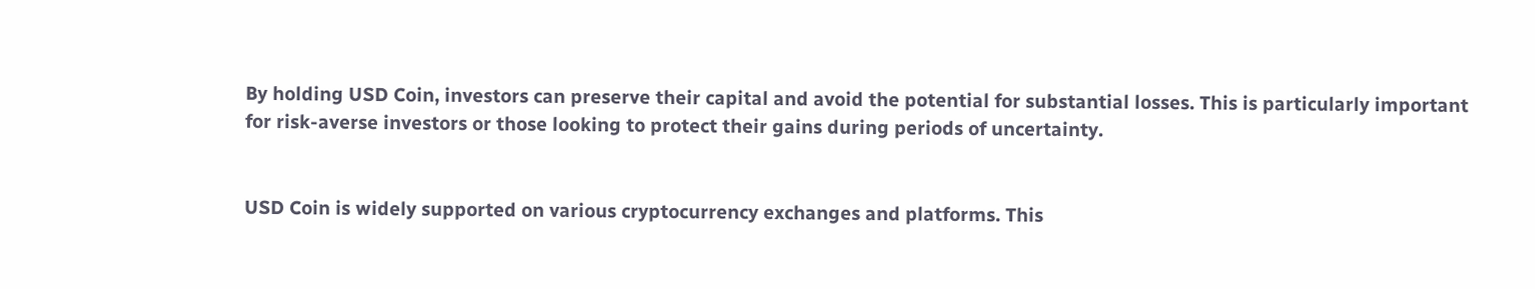By holding USD Coin, investors can preserve their capital and avoid the potential for substantial losses. This is particularly important for risk-averse investors or those looking to protect their gains during periods of uncertainty.


USD Coin is widely supported on various cryptocurrency exchanges and platforms. This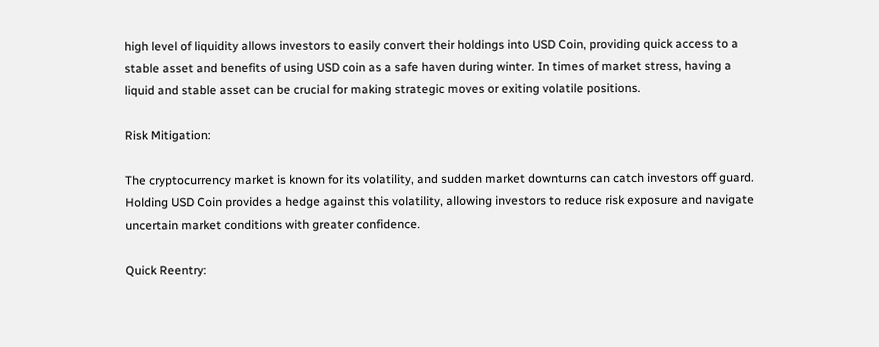high level of liquidity allows investors to easily convert their holdings into USD Coin, providing quick access to a stable asset and benefits of using USD coin as a safe haven during winter. In times of market stress, having a liquid and stable asset can be crucial for making strategic moves or exiting volatile positions.

Risk Mitigation:

The cryptocurrency market is known for its volatility, and sudden market downturns can catch investors off guard. Holding USD Coin provides a hedge against this volatility, allowing investors to reduce risk exposure and navigate uncertain market conditions with greater confidence.

Quick Reentry: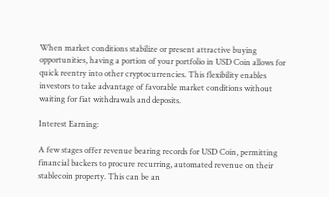When market conditions stabilize or present attractive buying opportunities, having a portion of your portfolio in USD Coin allows for quick reentry into other cryptocurrencies. This flexibility enables investors to take advantage of favorable market conditions without waiting for fiat withdrawals and deposits.

Interest Earning:

A few stages offer revenue bearing records for USD Coin, permitting financial backers to procure recurring, automated revenue on their stablecoin property. This can be an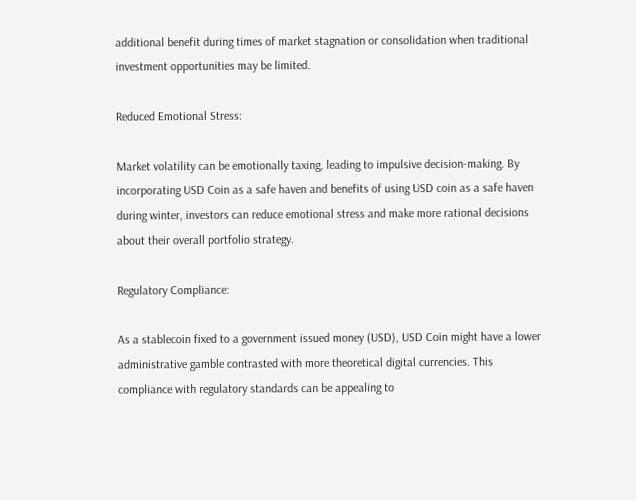additional benefit during times of market stagnation or consolidation when traditional investment opportunities may be limited.

Reduced Emotional Stress:

Market volatility can be emotionally taxing, leading to impulsive decision-making. By incorporating USD Coin as a safe haven and benefits of using USD coin as a safe haven during winter, investors can reduce emotional stress and make more rational decisions about their overall portfolio strategy.

Regulatory Compliance:

As a stablecoin fixed to a government issued money (USD), USD Coin might have a lower administrative gamble contrasted with more theoretical digital currencies. This compliance with regulatory standards can be appealing to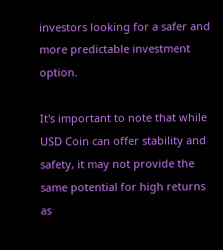investors looking for a safer and more predictable investment option.

It's important to note that while USD Coin can offer stability and safety, it may not provide the same potential for high returns as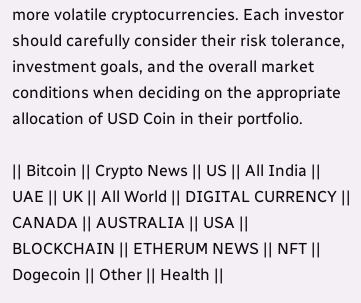more volatile cryptocurrencies. Each investor should carefully consider their risk tolerance, investment goals, and the overall market conditions when deciding on the appropriate allocation of USD Coin in their portfolio.

|| Bitcoin || Crypto News || US || All India || UAE || UK || All World || DIGITAL CURRENCY || CANADA || AUSTRALIA || USA || BLOCKCHAIN || ETHERUM NEWS || NFT || Dogecoin || Other || Health ||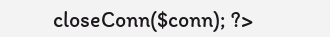closeConn($conn); ?>